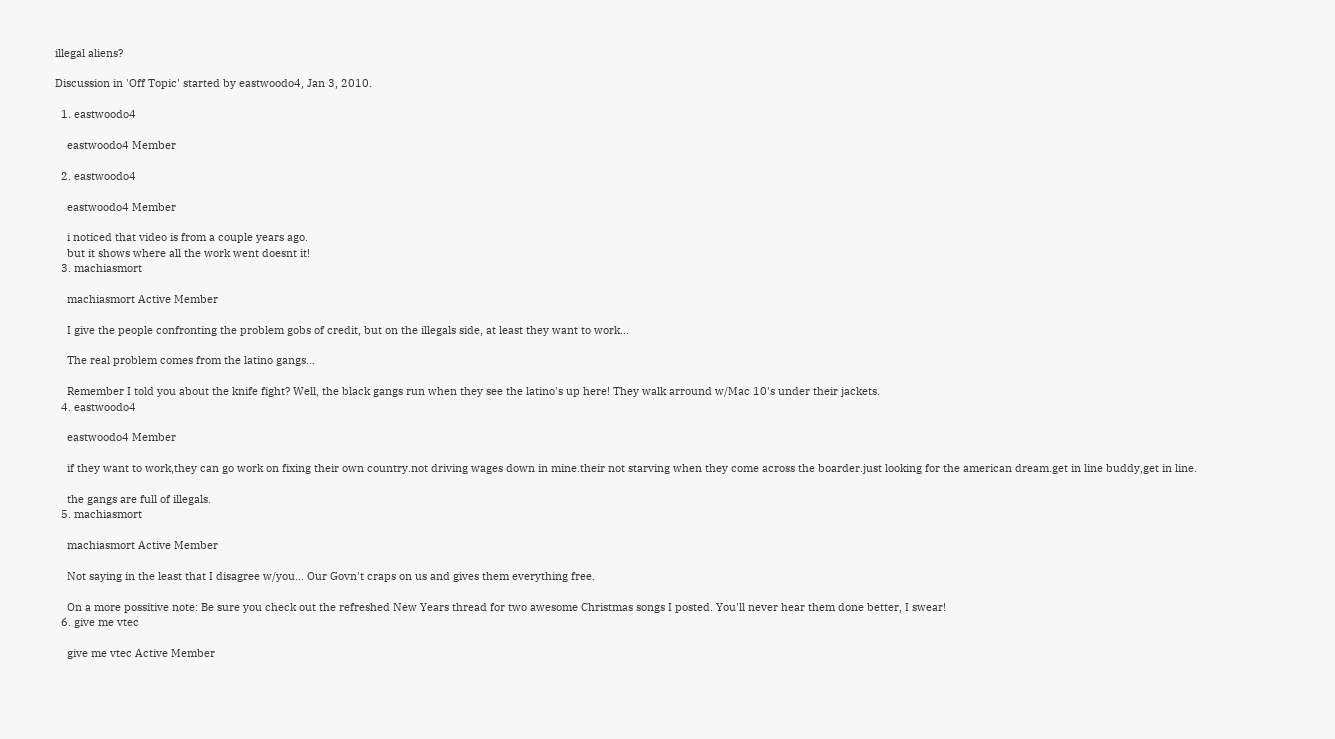illegal aliens?

Discussion in 'Off Topic' started by eastwoodo4, Jan 3, 2010.

  1. eastwoodo4

    eastwoodo4 Member

  2. eastwoodo4

    eastwoodo4 Member

    i noticed that video is from a couple years ago.
    but it shows where all the work went doesnt it!
  3. machiasmort

    machiasmort Active Member

    I give the people confronting the problem gobs of credit, but on the illegals side, at least they want to work...

    The real problem comes from the latino gangs...

    Remember I told you about the knife fight? Well, the black gangs run when they see the latino's up here! They walk arround w/Mac 10's under their jackets.
  4. eastwoodo4

    eastwoodo4 Member

    if they want to work,they can go work on fixing their own country.not driving wages down in mine.their not starving when they come across the boarder.just looking for the american dream.get in line buddy,get in line.

    the gangs are full of illegals.
  5. machiasmort

    machiasmort Active Member

    Not saying in the least that I disagree w/you... Our Govn't craps on us and gives them everything free.

    On a more possitive note: Be sure you check out the refreshed New Years thread for two awesome Christmas songs I posted. You'll never hear them done better, I swear!
  6. give me vtec

    give me vtec Active Member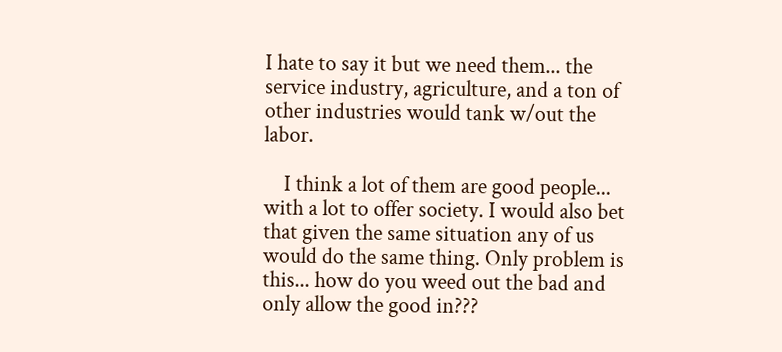I hate to say it but we need them... the service industry, agriculture, and a ton of other industries would tank w/out the labor.

    I think a lot of them are good people... with a lot to offer society. I would also bet that given the same situation any of us would do the same thing. Only problem is this... how do you weed out the bad and only allow the good in???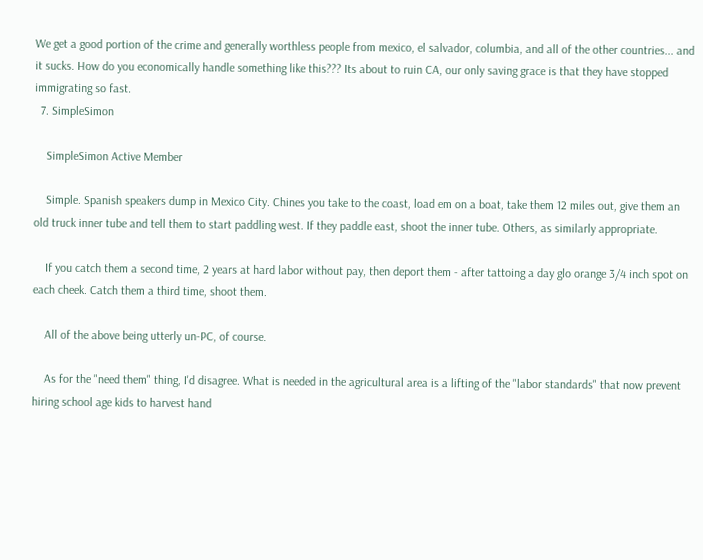We get a good portion of the crime and generally worthless people from mexico, el salvador, columbia, and all of the other countries... and it sucks. How do you economically handle something like this??? Its about to ruin CA, our only saving grace is that they have stopped immigrating so fast.
  7. SimpleSimon

    SimpleSimon Active Member

    Simple. Spanish speakers dump in Mexico City. Chines you take to the coast, load em on a boat, take them 12 miles out, give them an old truck inner tube and tell them to start paddling west. If they paddle east, shoot the inner tube. Others, as similarly appropriate.

    If you catch them a second time, 2 years at hard labor without pay, then deport them - after tattoing a day glo orange 3/4 inch spot on each cheek. Catch them a third time, shoot them.

    All of the above being utterly un-PC, of course.

    As for the "need them" thing, I'd disagree. What is needed in the agricultural area is a lifting of the "labor standards" that now prevent hiring school age kids to harvest hand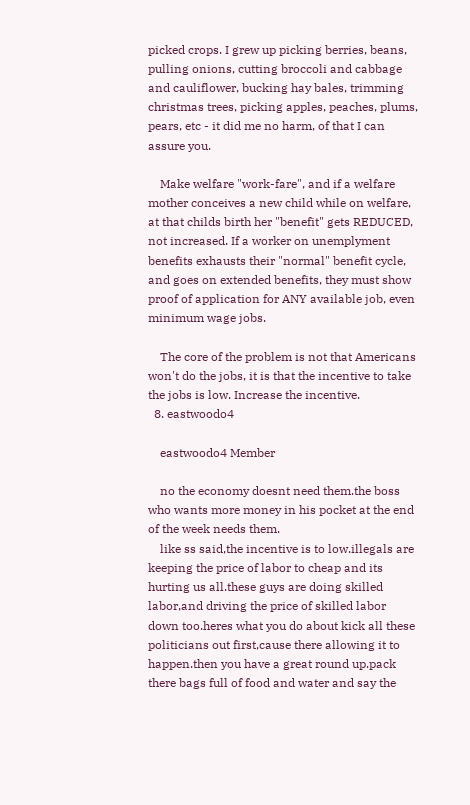picked crops. I grew up picking berries, beans, pulling onions, cutting broccoli and cabbage and cauliflower, bucking hay bales, trimming christmas trees, picking apples, peaches, plums, pears, etc - it did me no harm, of that I can assure you.

    Make welfare "work-fare", and if a welfare mother conceives a new child while on welfare, at that childs birth her "benefit" gets REDUCED, not increased. If a worker on unemplyment benefits exhausts their "normal" benefit cycle, and goes on extended benefits, they must show proof of application for ANY available job, even minimum wage jobs.

    The core of the problem is not that Americans won't do the jobs, it is that the incentive to take the jobs is low. Increase the incentive.
  8. eastwoodo4

    eastwoodo4 Member

    no the economy doesnt need them.the boss who wants more money in his pocket at the end of the week needs them.
    like ss said,the incentive is to low.illegals are keeping the price of labor to cheap and its hurting us all.these guys are doing skilled labor,and driving the price of skilled labor down too.heres what you do about kick all these politicians out first,cause there allowing it to happen.then you have a great round up.pack there bags full of food and water and say the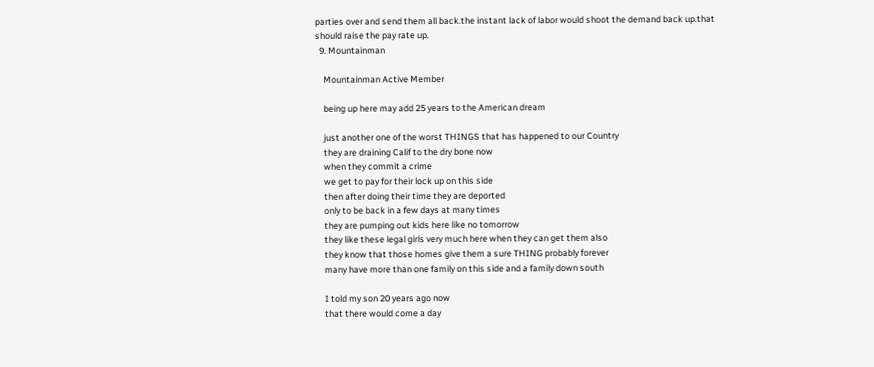parties over and send them all back.the instant lack of labor would shoot the demand back up.that should raise the pay rate up.
  9. Mountainman

    Mountainman Active Member

    being up here may add 25 years to the American dream

    just another one of the worst THINGS that has happened to our Country
    they are draining Calif to the dry bone now
    when they commit a crime
    we get to pay for their lock up on this side
    then after doing their time they are deported
    only to be back in a few days at many times
    they are pumping out kids here like no tomorrow
    they like these legal girls very much here when they can get them also
    they know that those homes give them a sure THING probably forever
    many have more than one family on this side and a family down south

    I told my son 20 years ago now
    that there would come a day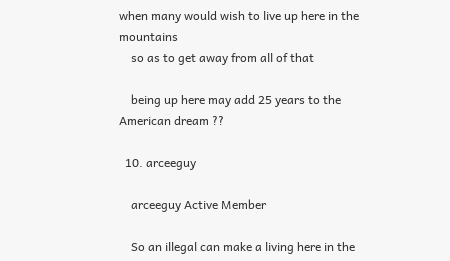when many would wish to live up here in the mountains
    so as to get away from all of that

    being up here may add 25 years to the American dream ??

  10. arceeguy

    arceeguy Active Member

    So an illegal can make a living here in the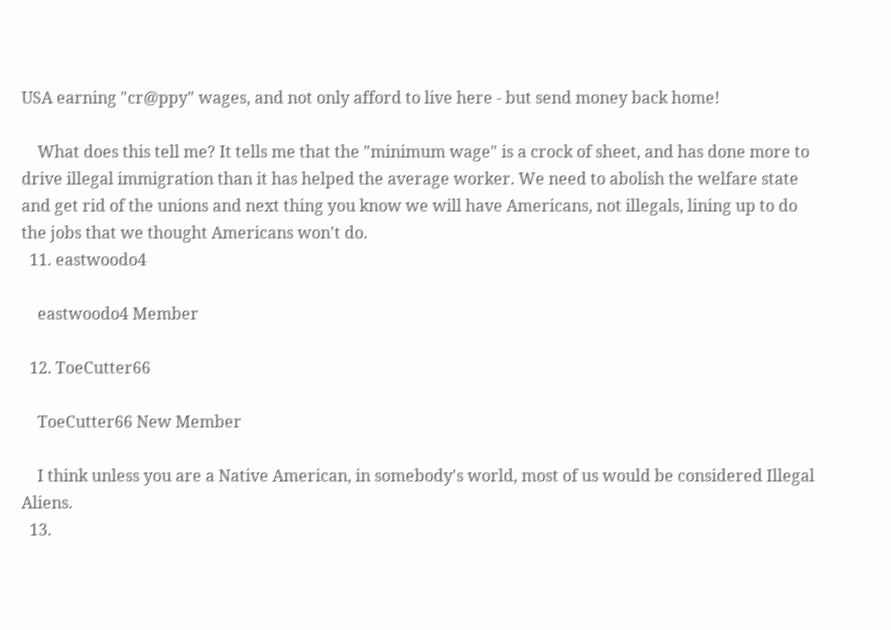USA earning "cr@ppy" wages, and not only afford to live here - but send money back home!

    What does this tell me? It tells me that the "minimum wage" is a crock of sheet, and has done more to drive illegal immigration than it has helped the average worker. We need to abolish the welfare state and get rid of the unions and next thing you know we will have Americans, not illegals, lining up to do the jobs that we thought Americans won't do.
  11. eastwoodo4

    eastwoodo4 Member

  12. ToeCutter66

    ToeCutter66 New Member

    I think unless you are a Native American, in somebody's world, most of us would be considered Illegal Aliens.
  13.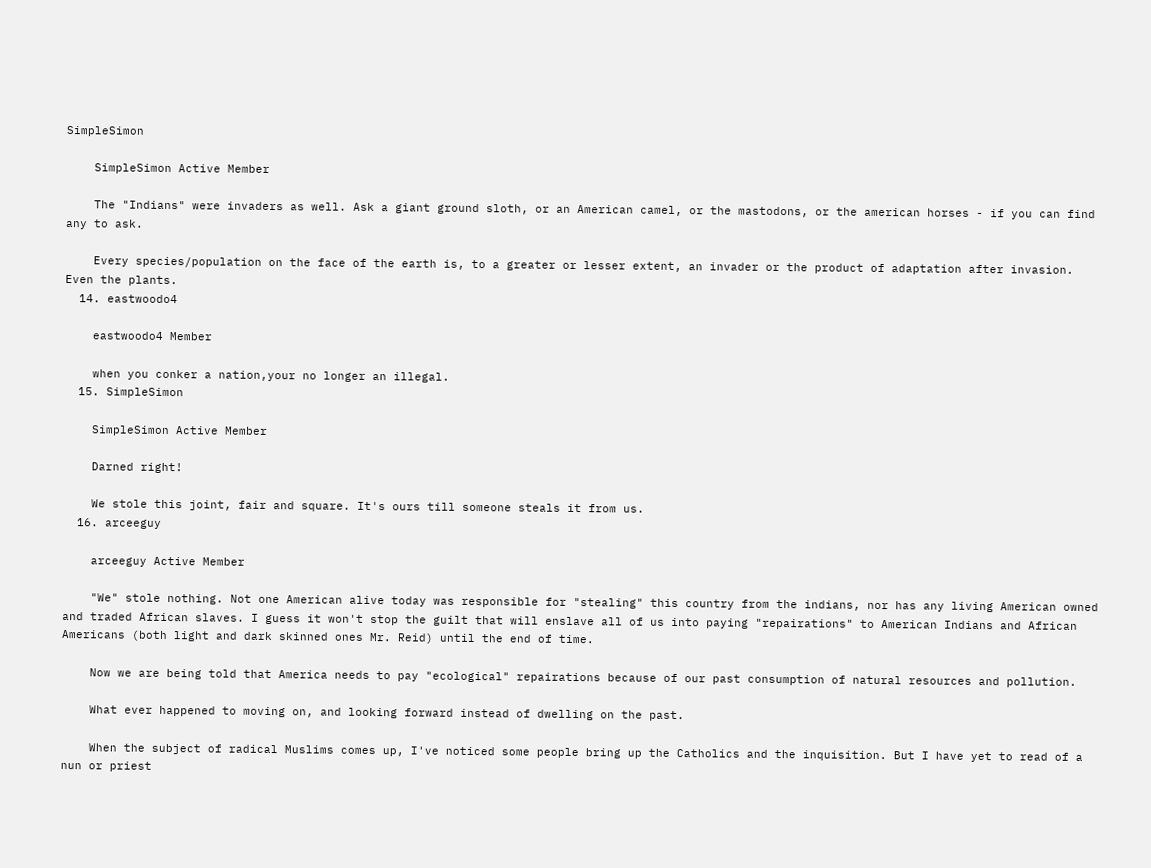SimpleSimon

    SimpleSimon Active Member

    The "Indians" were invaders as well. Ask a giant ground sloth, or an American camel, or the mastodons, or the american horses - if you can find any to ask.

    Every species/population on the face of the earth is, to a greater or lesser extent, an invader or the product of adaptation after invasion. Even the plants.
  14. eastwoodo4

    eastwoodo4 Member

    when you conker a nation,your no longer an illegal.
  15. SimpleSimon

    SimpleSimon Active Member

    Darned right!

    We stole this joint, fair and square. It's ours till someone steals it from us.
  16. arceeguy

    arceeguy Active Member

    "We" stole nothing. Not one American alive today was responsible for "stealing" this country from the indians, nor has any living American owned and traded African slaves. I guess it won't stop the guilt that will enslave all of us into paying "repairations" to American Indians and African Americans (both light and dark skinned ones Mr. Reid) until the end of time.

    Now we are being told that America needs to pay "ecological" repairations because of our past consumption of natural resources and pollution.

    What ever happened to moving on, and looking forward instead of dwelling on the past.

    When the subject of radical Muslims comes up, I've noticed some people bring up the Catholics and the inquisition. But I have yet to read of a nun or priest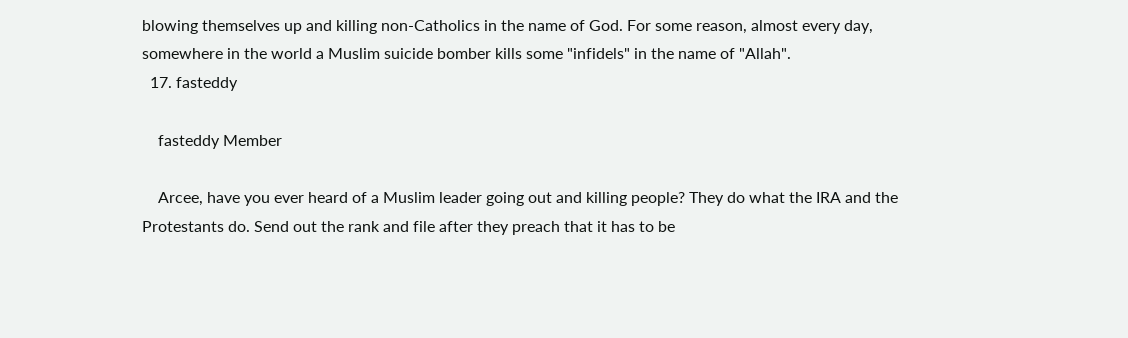blowing themselves up and killing non-Catholics in the name of God. For some reason, almost every day, somewhere in the world a Muslim suicide bomber kills some "infidels" in the name of "Allah".
  17. fasteddy

    fasteddy Member

    Arcee, have you ever heard of a Muslim leader going out and killing people? They do what the IRA and the Protestants do. Send out the rank and file after they preach that it has to be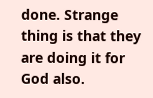done. Strange thing is that they are doing it for God also.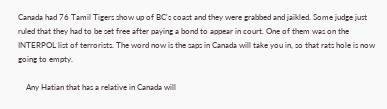Canada had 76 Tamil Tigers show up of BC's coast and they were grabbed and jaikled. Some judge just ruled that they had to be set free after paying a bond to appear in court. One of them was on the INTERPOL list of terrorists. The word now is the saps in Canada will take you in, so that rats hole is now going to empty.

    Any Hatian that has a relative in Canada will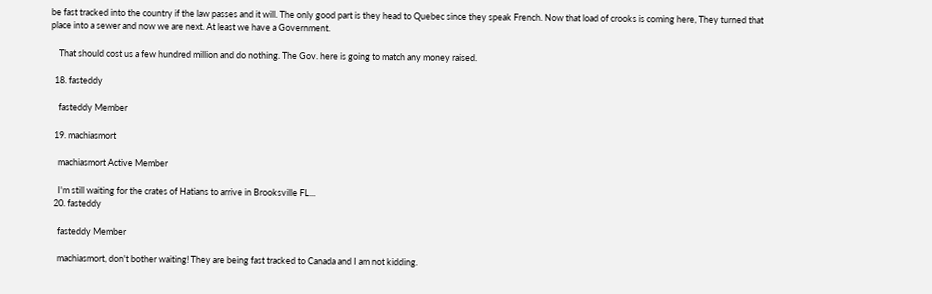be fast tracked into the country if the law passes and it will. The only good part is they head to Quebec since they speak French. Now that load of crooks is coming here, They turned that place into a sewer and now we are next. At least we have a Government.

    That should cost us a few hundred million and do nothing. The Gov. here is going to match any money raised.

  18. fasteddy

    fasteddy Member

  19. machiasmort

    machiasmort Active Member

    I'm still waiting for the crates of Hatians to arrive in Brooksville FL...
  20. fasteddy

    fasteddy Member

    machiasmort, don't bother waiting! They are being fast tracked to Canada and I am not kidding.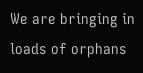We are bringing in loads of orphans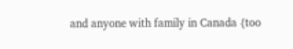and anyone with family in Canada {too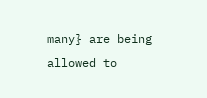many} are being allowed to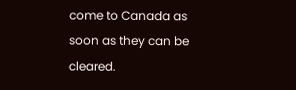come to Canada as soon as they can be cleared.